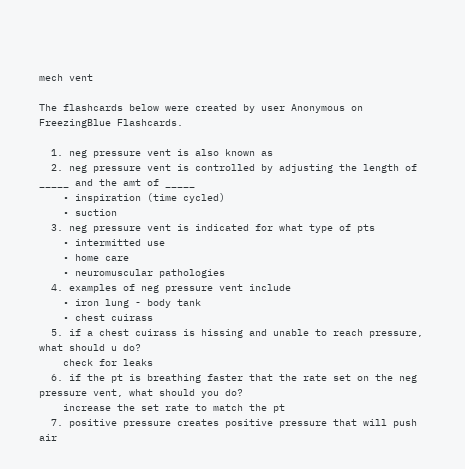mech vent

The flashcards below were created by user Anonymous on FreezingBlue Flashcards.

  1. neg pressure vent is also known as
  2. neg pressure vent is controlled by adjusting the length of _____ and the amt of _____
    • inspiration (time cycled)
    • suction
  3. neg pressure vent is indicated for what type of pts
    • intermitted use
    • home care
    • neuromuscular pathologies
  4. examples of neg pressure vent include
    • iron lung - body tank
    • chest cuirass
  5. if a chest cuirass is hissing and unable to reach pressure, what should u do?
    check for leaks
  6. if the pt is breathing faster that the rate set on the neg pressure vent, what should you do?
    increase the set rate to match the pt
  7. positive pressure creates positive pressure that will push air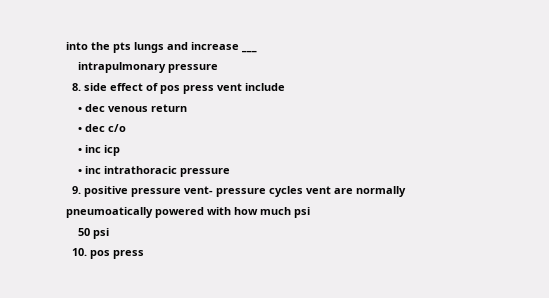into the pts lungs and increase ___
    intrapulmonary pressure
  8. side effect of pos press vent include
    • dec venous return
    • dec c/o
    • inc icp
    • inc intrathoracic pressure
  9. positive pressure vent- pressure cycles vent are normally pneumoatically powered with how much psi
    50 psi
  10. pos press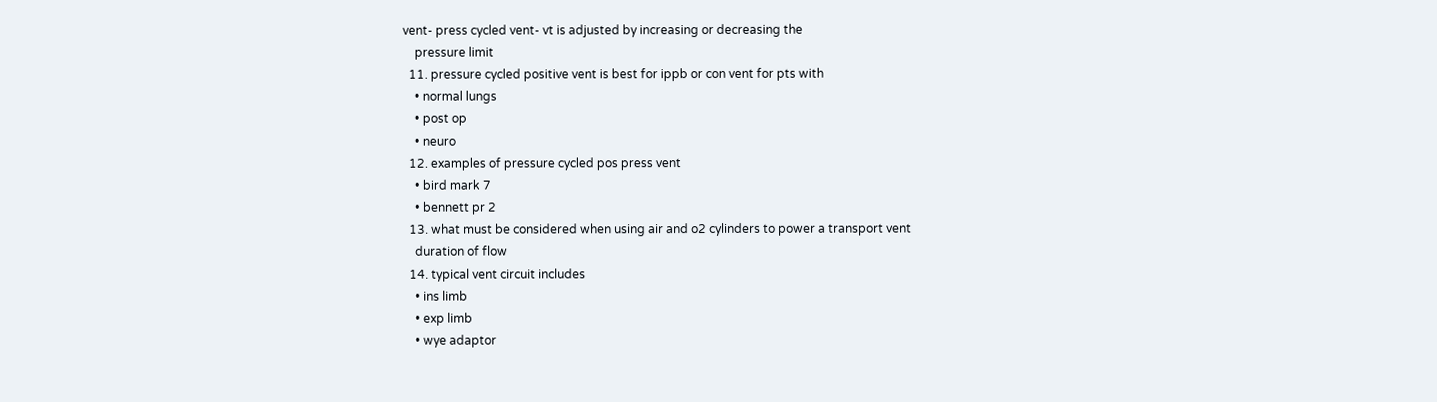vent- press cycled vent- vt is adjusted by increasing or decreasing the
    pressure limit
  11. pressure cycled positive vent is best for ippb or con vent for pts with
    • normal lungs
    • post op
    • neuro
  12. examples of pressure cycled pos press vent
    • bird mark 7
    • bennett pr 2
  13. what must be considered when using air and o2 cylinders to power a transport vent
    duration of flow
  14. typical vent circuit includes
    • ins limb
    • exp limb
    • wye adaptor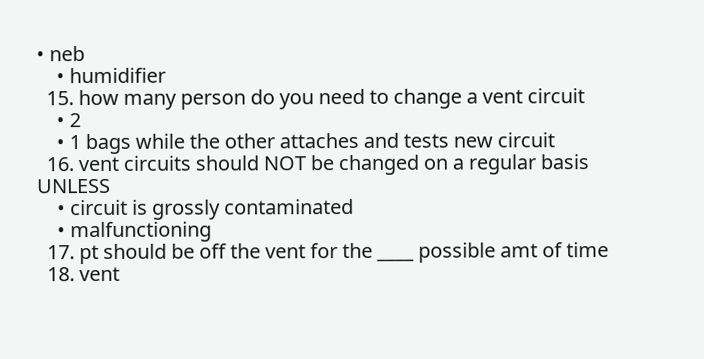• neb
    • humidifier
  15. how many person do you need to change a vent circuit
    • 2
    • 1 bags while the other attaches and tests new circuit
  16. vent circuits should NOT be changed on a regular basis UNLESS
    • circuit is grossly contaminated
    • malfunctioning
  17. pt should be off the vent for the ____ possible amt of time
  18. vent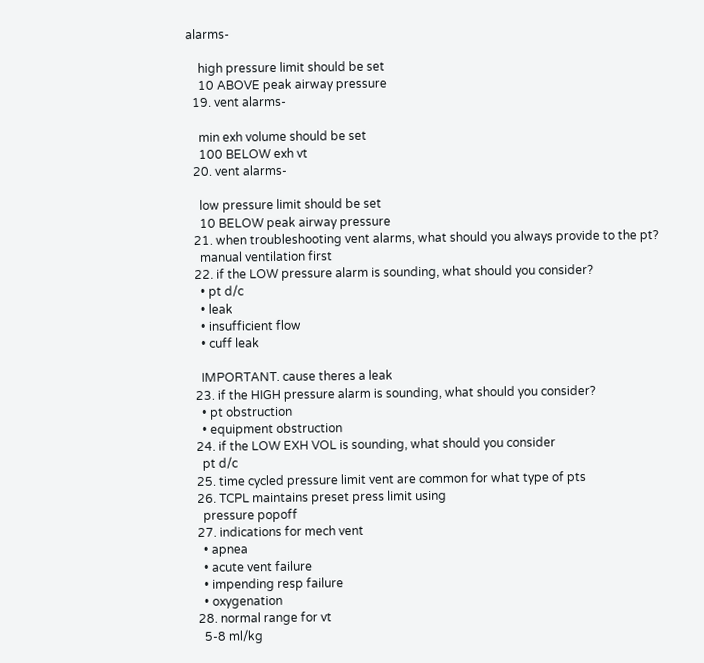alarms-

    high pressure limit should be set
    10 ABOVE peak airway pressure
  19. vent alarms-

    min exh volume should be set
    100 BELOW exh vt
  20. vent alarms-

    low pressure limit should be set
    10 BELOW peak airway pressure
  21. when troubleshooting vent alarms, what should you always provide to the pt?
    manual ventilation first
  22. if the LOW pressure alarm is sounding, what should you consider?
    • pt d/c
    • leak
    • insufficient flow
    • cuff leak

    IMPORTANT. cause theres a leak
  23. if the HIGH pressure alarm is sounding, what should you consider?
    • pt obstruction
    • equipment obstruction
  24. if the LOW EXH VOL is sounding, what should you consider
    pt d/c
  25. time cycled pressure limit vent are common for what type of pts
  26. TCPL maintains preset press limit using
    pressure popoff
  27. indications for mech vent
    • apnea
    • acute vent failure
    • impending resp failure
    • oxygenation
  28. normal range for vt
    5-8 ml/kg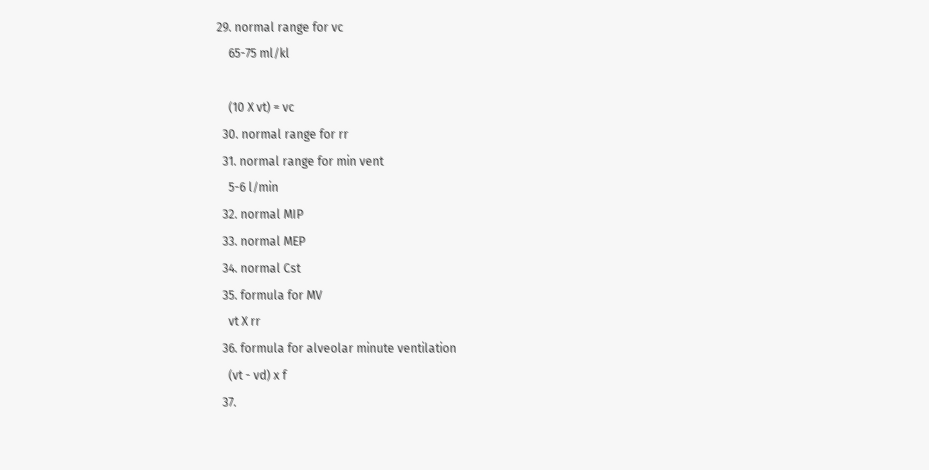29. normal range for vc
    65-75 ml/kl

    (10 X vt) = vc
  30. normal range for rr
  31. normal range for min vent
    5-6 l/min
  32. normal MIP
  33. normal MEP
  34. normal Cst
  35. formula for MV
    vt X rr
  36. formula for alveolar minute ventilation
    (vt - vd) x f
  37.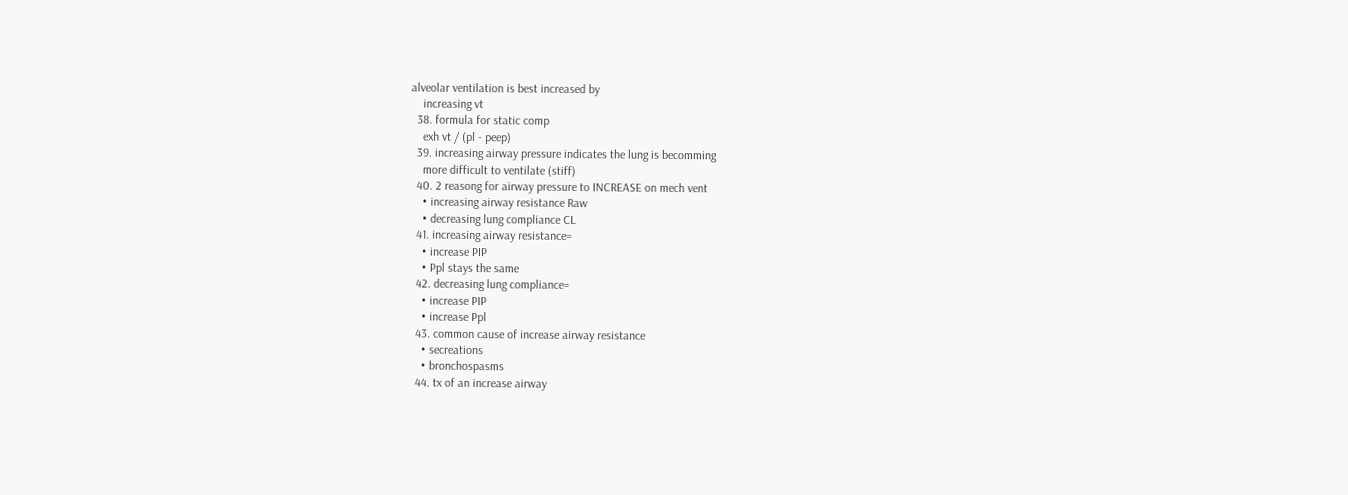alveolar ventilation is best increased by
    increasing vt
  38. formula for static comp
    exh vt / (pl - peep)
  39. increasing airway pressure indicates the lung is becomming
    more difficult to ventilate (stiff)
  40. 2 reasong for airway pressure to INCREASE on mech vent
    • increasing airway resistance Raw
    • decreasing lung compliance CL
  41. increasing airway resistance=
    • increase PIP
    • Ppl stays the same
  42. decreasing lung compliance=
    • increase PIP
    • increase Ppl
  43. common cause of increase airway resistance
    • secreations
    • bronchospasms
  44. tx of an increase airway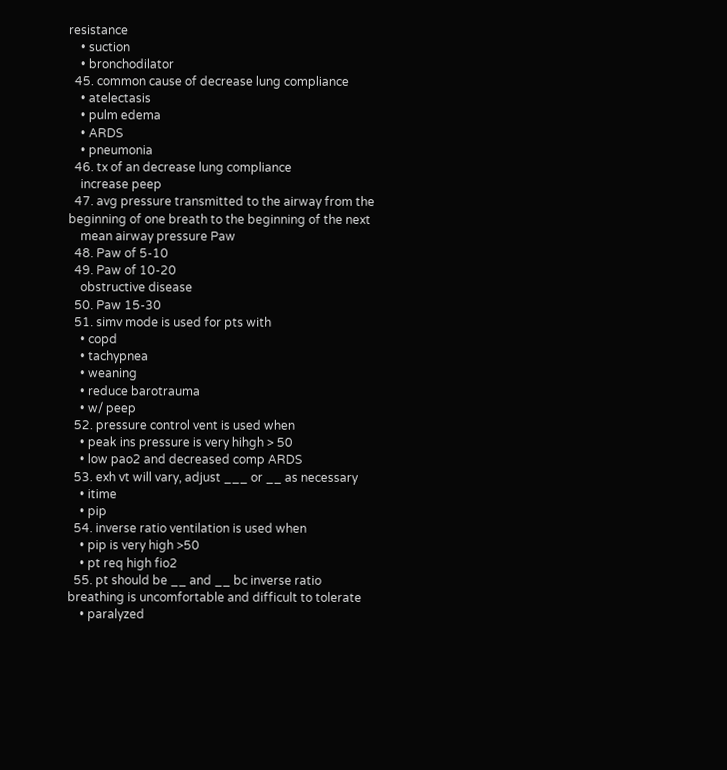resistance
    • suction
    • bronchodilator
  45. common cause of decrease lung compliance
    • atelectasis
    • pulm edema
    • ARDS
    • pneumonia
  46. tx of an decrease lung compliance
    increase peep
  47. avg pressure transmitted to the airway from the beginning of one breath to the beginning of the next
    mean airway pressure Paw
  48. Paw of 5-10
  49. Paw of 10-20
    obstructive disease
  50. Paw 15-30
  51. simv mode is used for pts with
    • copd
    • tachypnea
    • weaning
    • reduce barotrauma
    • w/ peep
  52. pressure control vent is used when
    • peak ins pressure is very hihgh > 50
    • low pao2 and decreased comp ARDS
  53. exh vt will vary, adjust ___ or __ as necessary
    • itime
    • pip
  54. inverse ratio ventilation is used when
    • pip is very high >50
    • pt req high fio2
  55. pt should be __ and __ bc inverse ratio breathing is uncomfortable and difficult to tolerate
    • paralyzed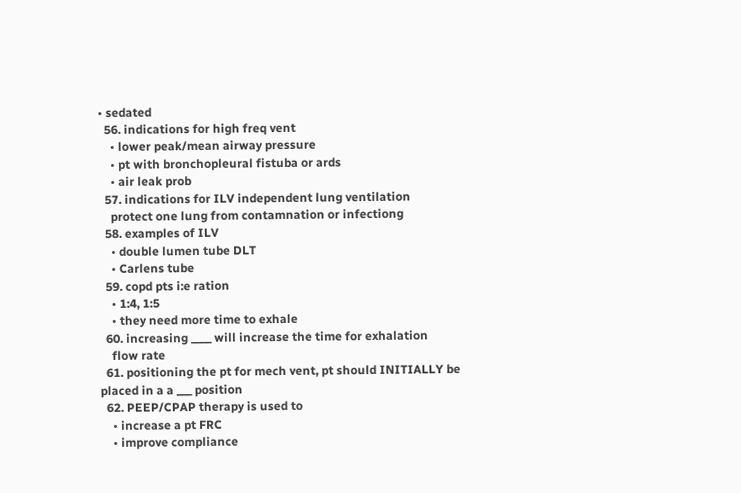• sedated
  56. indications for high freq vent
    • lower peak/mean airway pressure
    • pt with bronchopleural fistuba or ards
    • air leak prob
  57. indications for ILV independent lung ventilation
    protect one lung from contamnation or infectiong
  58. examples of ILV
    • double lumen tube DLT
    • Carlens tube
  59. copd pts i:e ration
    • 1:4, 1:5
    • they need more time to exhale
  60. increasing ____ will increase the time for exhalation
    flow rate
  61. positioning the pt for mech vent, pt should INITIALLY be placed in a a ___ position
  62. PEEP/CPAP therapy is used to
    • increase a pt FRC
    • improve compliance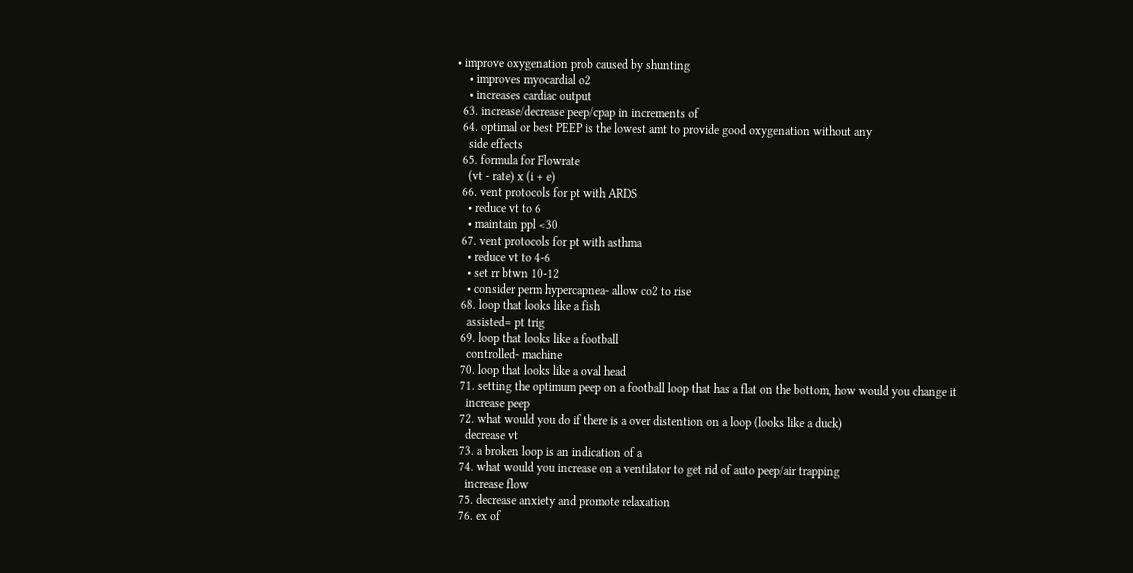• improve oxygenation prob caused by shunting
    • improves myocardial o2
    • increases cardiac output
  63. increase/decrease peep/cpap in increments of
  64. optimal or best PEEP is the lowest amt to provide good oxygenation without any
    side effects
  65. formula for Flowrate
    (vt - rate) x (i + e)
  66. vent protocols for pt with ARDS
    • reduce vt to 6
    • maintain ppl <30
  67. vent protocols for pt with asthma
    • reduce vt to 4-6
    • set rr btwn 10-12
    • consider perm hypercapnea- allow co2 to rise
  68. loop that looks like a fish
    assisted= pt trig
  69. loop that looks like a football
    controlled- machine
  70. loop that looks like a oval head
  71. setting the optimum peep on a football loop that has a flat on the bottom, how would you change it
    increase peep
  72. what would you do if there is a over distention on a loop (looks like a duck)
    decrease vt
  73. a broken loop is an indication of a
  74. what would you increase on a ventilator to get rid of auto peep/air trapping
    increase flow
  75. decrease anxiety and promote relaxation
  76. ex of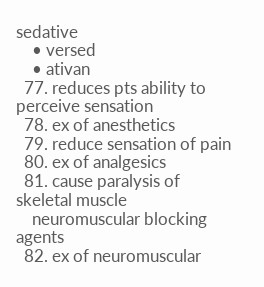sedative
    • versed
    • ativan
  77. reduces pts ability to perceive sensation
  78. ex of anesthetics
  79. reduce sensation of pain
  80. ex of analgesics
  81. cause paralysis of skeletal muscle
    neuromuscular blocking agents
  82. ex of neuromuscular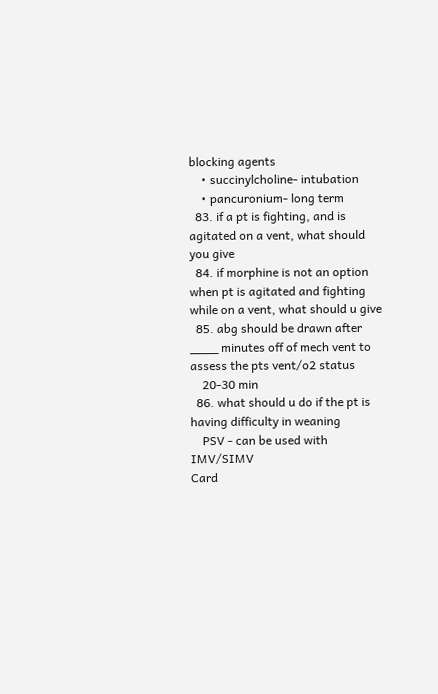blocking agents
    • succinylcholine- intubation
    • pancuronium- long term
  83. if a pt is fighting, and is agitated on a vent, what should you give
  84. if morphine is not an option when pt is agitated and fighting while on a vent, what should u give
  85. abg should be drawn after ____ minutes off of mech vent to assess the pts vent/o2 status
    20-30 min
  86. what should u do if the pt is having difficulty in weaning
    PSV - can be used with IMV/SIMV
Card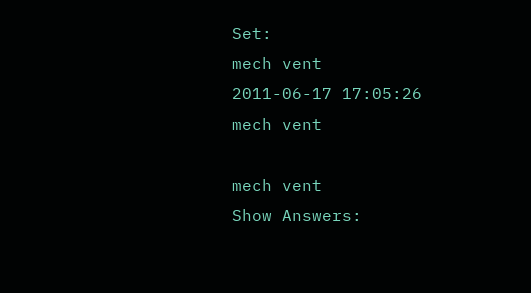Set:
mech vent
2011-06-17 17:05:26
mech vent

mech vent
Show Answers: